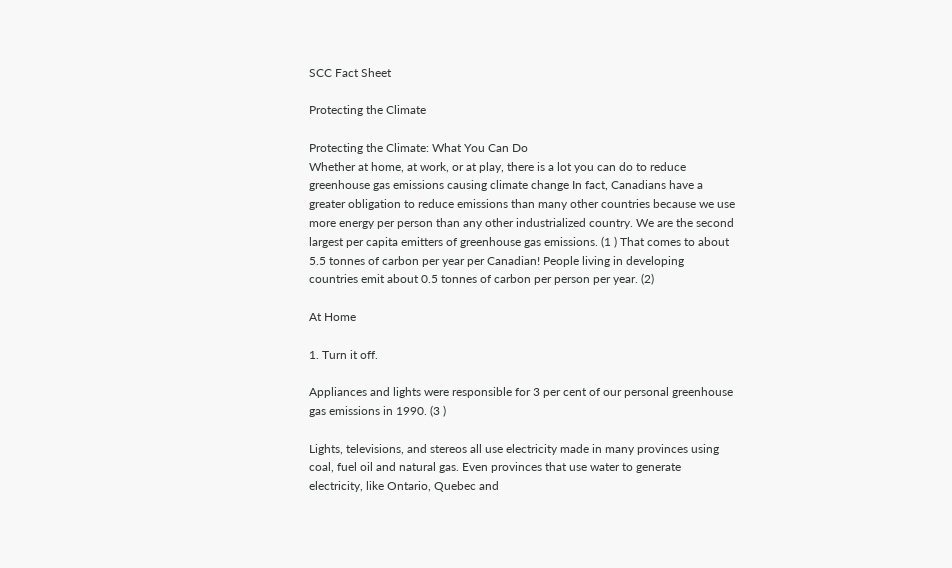SCC Fact Sheet

Protecting the Climate

Protecting the Climate: What You Can Do
Whether at home, at work, or at play, there is a lot you can do to reduce greenhouse gas emissions causing climate change In fact, Canadians have a greater obligation to reduce emissions than many other countries because we use more energy per person than any other industrialized country. We are the second largest per capita emitters of greenhouse gas emissions. (1 ) That comes to about 5.5 tonnes of carbon per year per Canadian! People living in developing countries emit about 0.5 tonnes of carbon per person per year. (2)

At Home

1. Turn it off.

Appliances and lights were responsible for 3 per cent of our personal greenhouse gas emissions in 1990. (3 )

Lights, televisions, and stereos all use electricity made in many provinces using coal, fuel oil and natural gas. Even provinces that use water to generate electricity, like Ontario, Quebec and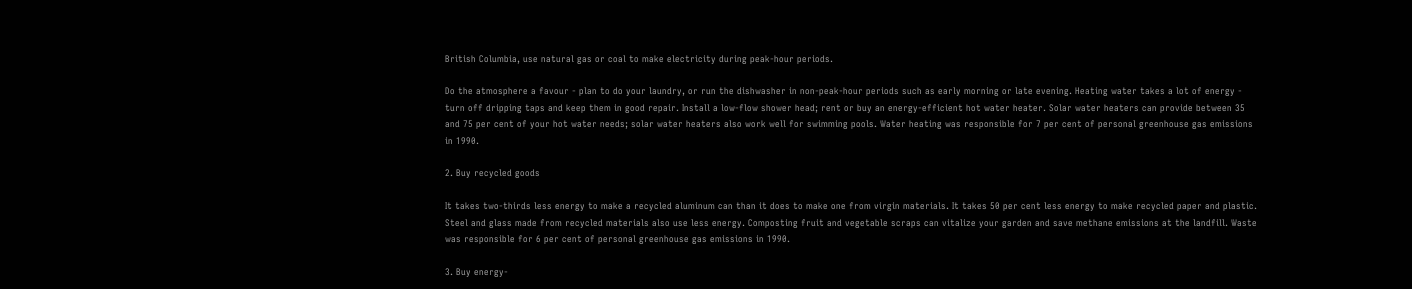British Columbia, use natural gas or coal to make electricity during peak-hour periods.

Do the atmosphere a favour - plan to do your laundry, or run the dishwasher in non-peak-hour periods such as early morning or late evening. Heating water takes a lot of energy - turn off dripping taps and keep them in good repair. Install a low-flow shower head; rent or buy an energy-efficient hot water heater. Solar water heaters can provide between 35 and 75 per cent of your hot water needs; solar water heaters also work well for swimming pools. Water heating was responsible for 7 per cent of personal greenhouse gas emissions in 1990.

2. Buy recycled goods

It takes two-thirds less energy to make a recycled aluminum can than it does to make one from virgin materials. It takes 50 per cent less energy to make recycled paper and plastic. Steel and glass made from recycled materials also use less energy. Composting fruit and vegetable scraps can vitalize your garden and save methane emissions at the landfill. Waste was responsible for 6 per cent of personal greenhouse gas emissions in 1990.

3. Buy energy-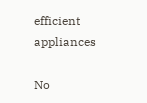efficient appliances

No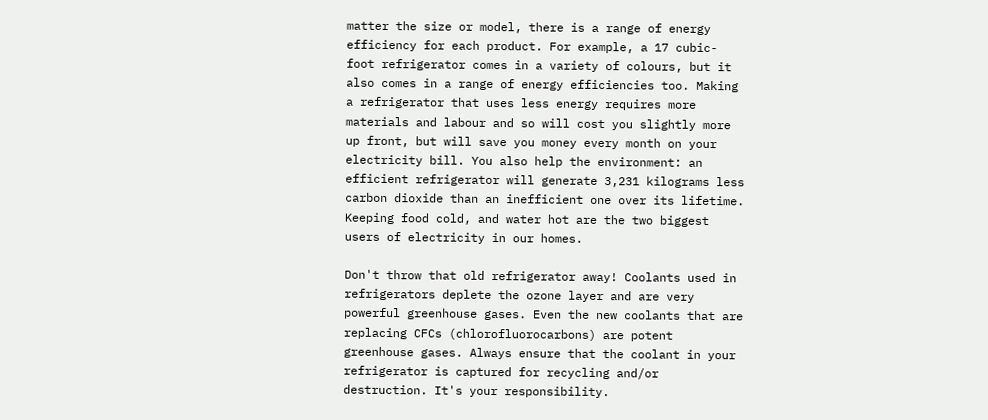matter the size or model, there is a range of energy efficiency for each product. For example, a 17 cubic- foot refrigerator comes in a variety of colours, but it also comes in a range of energy efficiencies too. Making a refrigerator that uses less energy requires more materials and labour and so will cost you slightly more up front, but will save you money every month on your electricity bill. You also help the environment: an efficient refrigerator will generate 3,231 kilograms less carbon dioxide than an inefficient one over its lifetime. Keeping food cold, and water hot are the two biggest users of electricity in our homes.

Don't throw that old refrigerator away! Coolants used in refrigerators deplete the ozone layer and are very powerful greenhouse gases. Even the new coolants that are replacing CFCs (chlorofluorocarbons) are potent greenhouse gases. Always ensure that the coolant in your refrigerator is captured for recycling and/or destruction. It's your responsibility.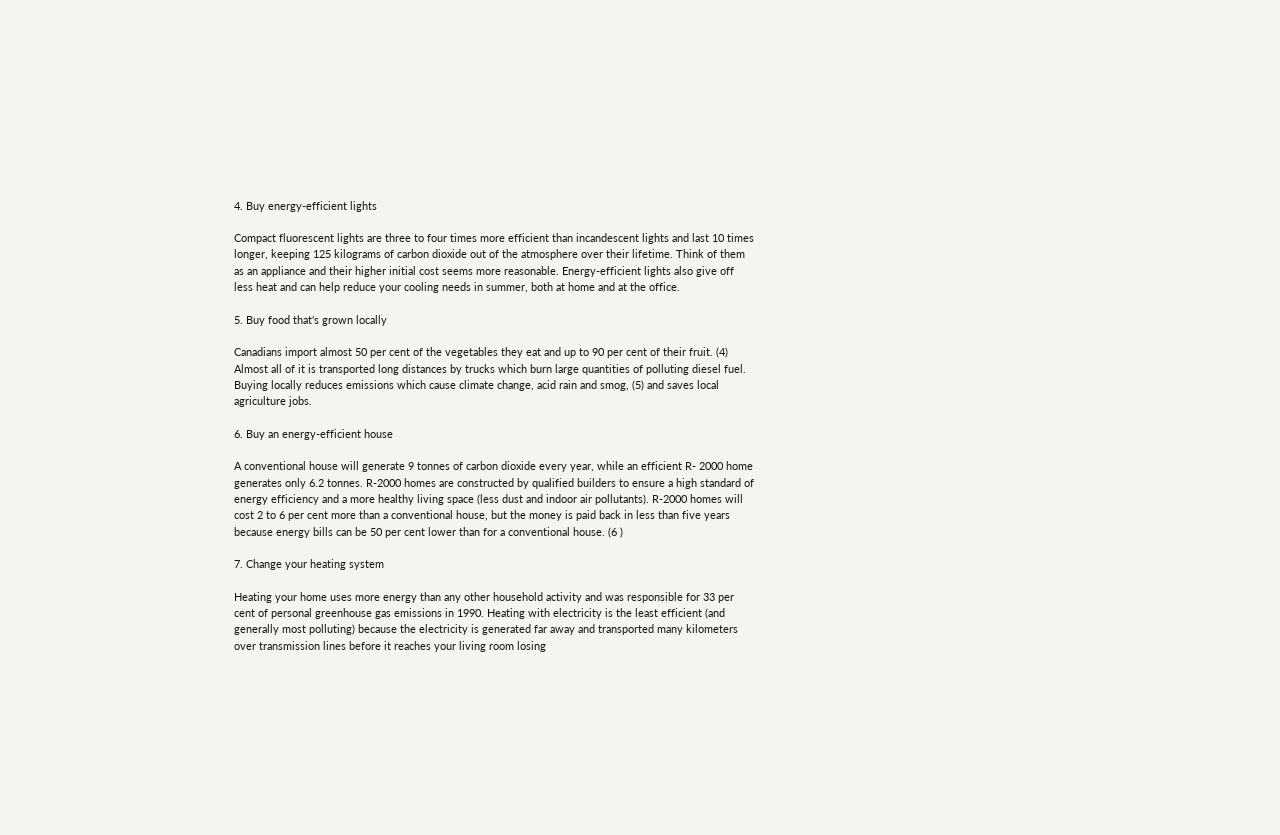4. Buy energy-efficient lights

Compact fluorescent lights are three to four times more efficient than incandescent lights and last 10 times longer, keeping 125 kilograms of carbon dioxide out of the atmosphere over their lifetime. Think of them as an appliance and their higher initial cost seems more reasonable. Energy-efficient lights also give off less heat and can help reduce your cooling needs in summer, both at home and at the office.

5. Buy food that's grown locally

Canadians import almost 50 per cent of the vegetables they eat and up to 90 per cent of their fruit. (4) Almost all of it is transported long distances by trucks which burn large quantities of polluting diesel fuel. Buying locally reduces emissions which cause climate change, acid rain and smog, (5) and saves local agriculture jobs.

6. Buy an energy-efficient house

A conventional house will generate 9 tonnes of carbon dioxide every year, while an efficient R- 2000 home generates only 6.2 tonnes. R-2000 homes are constructed by qualified builders to ensure a high standard of energy efficiency and a more healthy living space (less dust and indoor air pollutants). R-2000 homes will cost 2 to 6 per cent more than a conventional house, but the money is paid back in less than five years because energy bills can be 50 per cent lower than for a conventional house. (6 )

7. Change your heating system

Heating your home uses more energy than any other household activity and was responsible for 33 per cent of personal greenhouse gas emissions in 1990. Heating with electricity is the least efficient (and generally most polluting) because the electricity is generated far away and transported many kilometers over transmission lines before it reaches your living room losing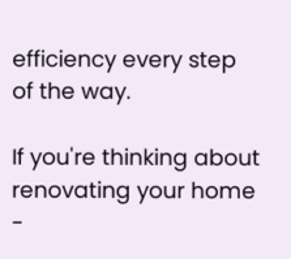efficiency every step of the way.

If you're thinking about renovating your home -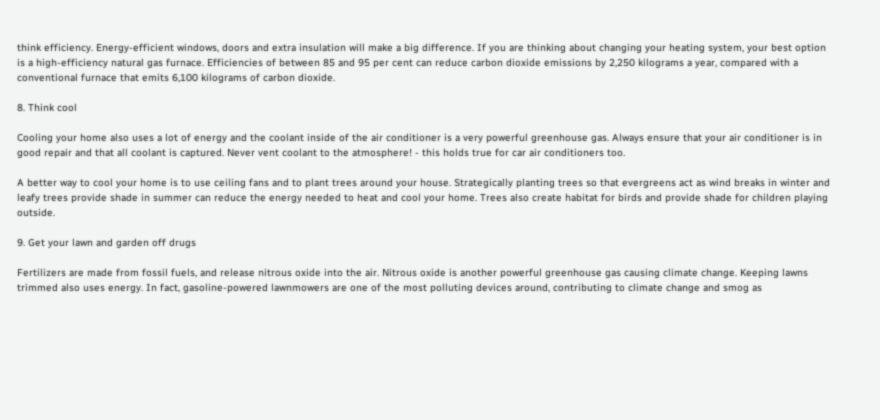think efficiency. Energy-efficient windows, doors and extra insulation will make a big difference. If you are thinking about changing your heating system, your best option is a high-efficiency natural gas furnace. Efficiencies of between 85 and 95 per cent can reduce carbon dioxide emissions by 2,250 kilograms a year, compared with a conventional furnace that emits 6,100 kilograms of carbon dioxide.

8. Think cool

Cooling your home also uses a lot of energy and the coolant inside of the air conditioner is a very powerful greenhouse gas. Always ensure that your air conditioner is in good repair and that all coolant is captured. Never vent coolant to the atmosphere! - this holds true for car air conditioners too.

A better way to cool your home is to use ceiling fans and to plant trees around your house. Strategically planting trees so that evergreens act as wind breaks in winter and leafy trees provide shade in summer can reduce the energy needed to heat and cool your home. Trees also create habitat for birds and provide shade for children playing outside.

9. Get your lawn and garden off drugs

Fertilizers are made from fossil fuels, and release nitrous oxide into the air. Nitrous oxide is another powerful greenhouse gas causing climate change. Keeping lawns trimmed also uses energy. In fact, gasoline-powered lawnmowers are one of the most polluting devices around, contributing to climate change and smog as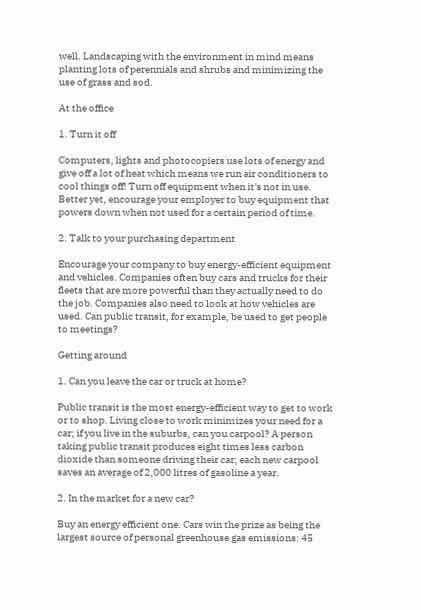well. Landscaping with the environment in mind means planting lots of perennials and shrubs and minimizing the use of grass and sod.

At the office

1. Turn it off

Computers, lights and photocopiers use lots of energy and give off a lot of heat which means we run air conditioners to cool things off! Turn off equipment when it's not in use. Better yet, encourage your employer to buy equipment that powers down when not used for a certain period of time.

2. Talk to your purchasing department

Encourage your company to buy energy-efficient equipment and vehicles. Companies often buy cars and trucks for their fleets that are more powerful than they actually need to do the job. Companies also need to look at how vehicles are used. Can public transit, for example, be used to get people to meetings?

Getting around

1. Can you leave the car or truck at home?

Public transit is the most energy-efficient way to get to work or to shop. Living close to work minimizes your need for a car; if you live in the suburbs, can you carpool? A person taking public transit produces eight times less carbon dioxide than someone driving their car; each new carpool saves an average of 2,000 litres of gasoline a year.

2. In the market for a new car?

Buy an energy efficient one. Cars win the prize as being the largest source of personal greenhouse gas emissions: 45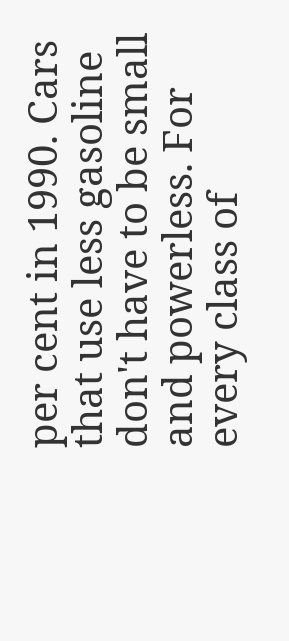per cent in 1990. Cars that use less gasoline don't have to be small and powerless. For every class of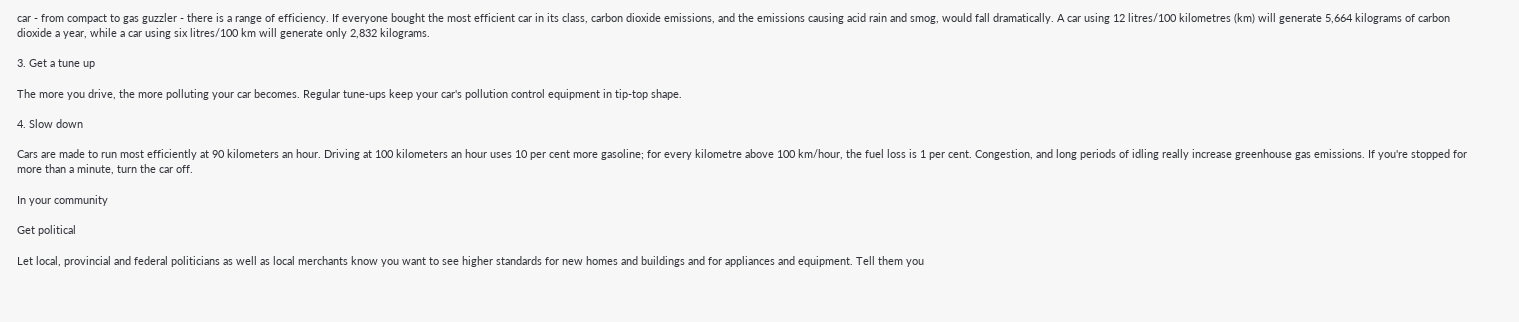car - from compact to gas guzzler - there is a range of efficiency. If everyone bought the most efficient car in its class, carbon dioxide emissions, and the emissions causing acid rain and smog, would fall dramatically. A car using 12 litres/100 kilometres (km) will generate 5,664 kilograms of carbon dioxide a year, while a car using six litres/100 km will generate only 2,832 kilograms.

3. Get a tune up

The more you drive, the more polluting your car becomes. Regular tune-ups keep your car's pollution control equipment in tip-top shape.

4. Slow down

Cars are made to run most efficiently at 90 kilometers an hour. Driving at 100 kilometers an hour uses 10 per cent more gasoline; for every kilometre above 100 km/hour, the fuel loss is 1 per cent. Congestion, and long periods of idling really increase greenhouse gas emissions. If you're stopped for more than a minute, turn the car off.

In your community

Get political

Let local, provincial and federal politicians as well as local merchants know you want to see higher standards for new homes and buildings and for appliances and equipment. Tell them you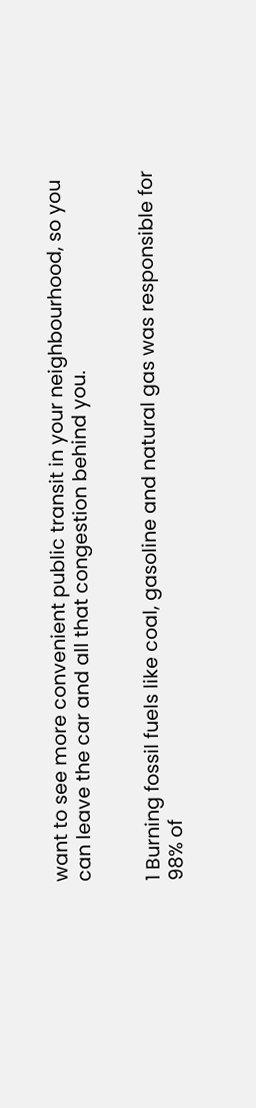want to see more convenient public transit in your neighbourhood, so you can leave the car and all that congestion behind you.


1 Burning fossil fuels like coal, gasoline and natural gas was responsible for 98% of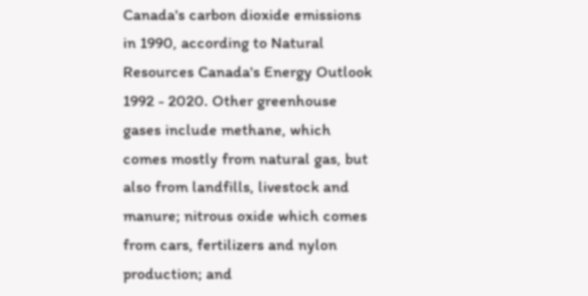Canada's carbon dioxide emissions in 1990, according to Natural Resources Canada's Energy Outlook 1992 - 2020. Other greenhouse gases include methane, which comes mostly from natural gas, but also from landfills, livestock and manure; nitrous oxide which comes from cars, fertilizers and nylon production; and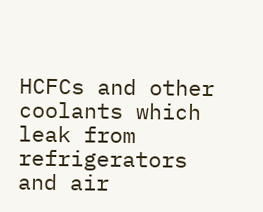HCFCs and other coolants which leak from refrigerators and air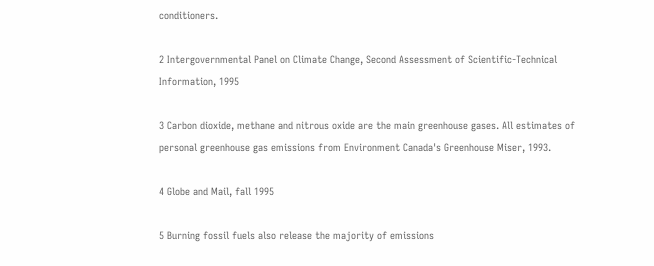conditioners.

2 Intergovernmental Panel on Climate Change, Second Assessment of Scientific-Technical Information, 1995

3 Carbon dioxide, methane and nitrous oxide are the main greenhouse gases. All estimates of personal greenhouse gas emissions from Environment Canada's Greenhouse Miser, 1993.

4 Globe and Mail, fall 1995

5 Burning fossil fuels also release the majority of emissions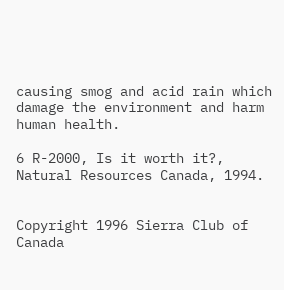causing smog and acid rain which damage the environment and harm human health.

6 R-2000, Is it worth it?, Natural Resources Canada, 1994.


Copyright 1996 Sierra Club of Canada